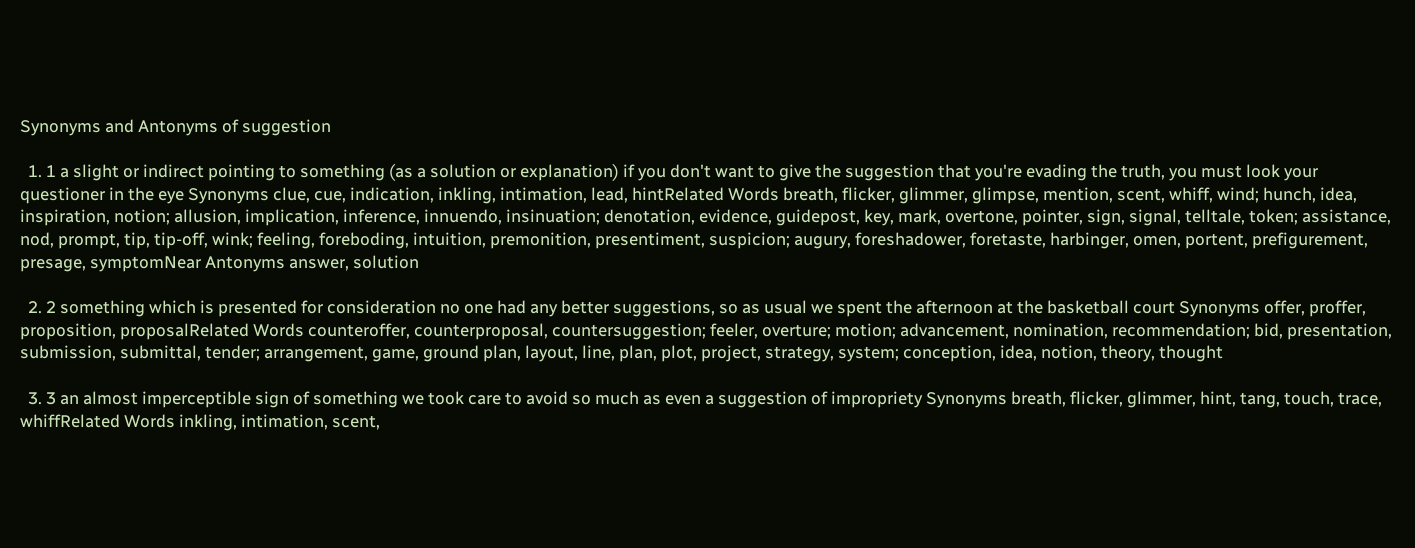Synonyms and Antonyms of suggestion

  1. 1 a slight or indirect pointing to something (as a solution or explanation) if you don't want to give the suggestion that you're evading the truth, you must look your questioner in the eye Synonyms clue, cue, indication, inkling, intimation, lead, hintRelated Words breath, flicker, glimmer, glimpse, mention, scent, whiff, wind; hunch, idea, inspiration, notion; allusion, implication, inference, innuendo, insinuation; denotation, evidence, guidepost, key, mark, overtone, pointer, sign, signal, telltale, token; assistance, nod, prompt, tip, tip-off, wink; feeling, foreboding, intuition, premonition, presentiment, suspicion; augury, foreshadower, foretaste, harbinger, omen, portent, prefigurement, presage, symptomNear Antonyms answer, solution

  2. 2 something which is presented for consideration no one had any better suggestions, so as usual we spent the afternoon at the basketball court Synonyms offer, proffer, proposition, proposalRelated Words counteroffer, counterproposal, countersuggestion; feeler, overture; motion; advancement, nomination, recommendation; bid, presentation, submission, submittal, tender; arrangement, game, ground plan, layout, line, plan, plot, project, strategy, system; conception, idea, notion, theory, thought

  3. 3 an almost imperceptible sign of something we took care to avoid so much as even a suggestion of impropriety Synonyms breath, flicker, glimmer, hint, tang, touch, trace, whiffRelated Words inkling, intimation, scent,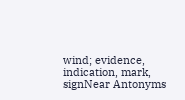wind; evidence, indication, mark, signNear Antonyms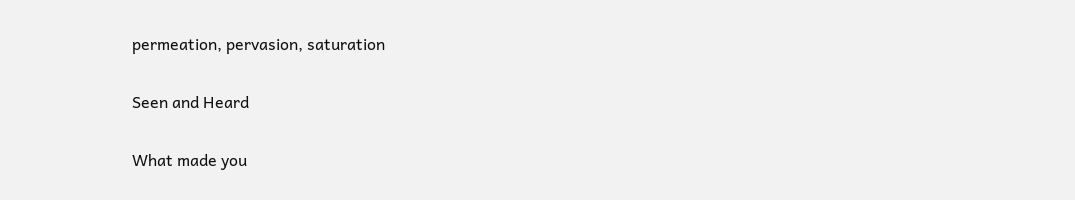permeation, pervasion, saturation

Seen and Heard

What made you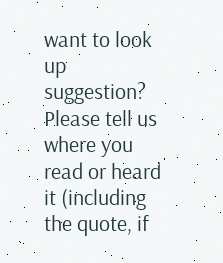want to look up suggestion? Please tell us where you read or heard it (including the quote, if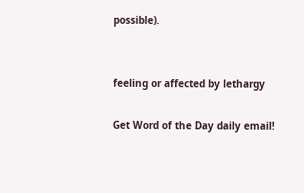possible).


feeling or affected by lethargy

Get Word of the Day daily email!